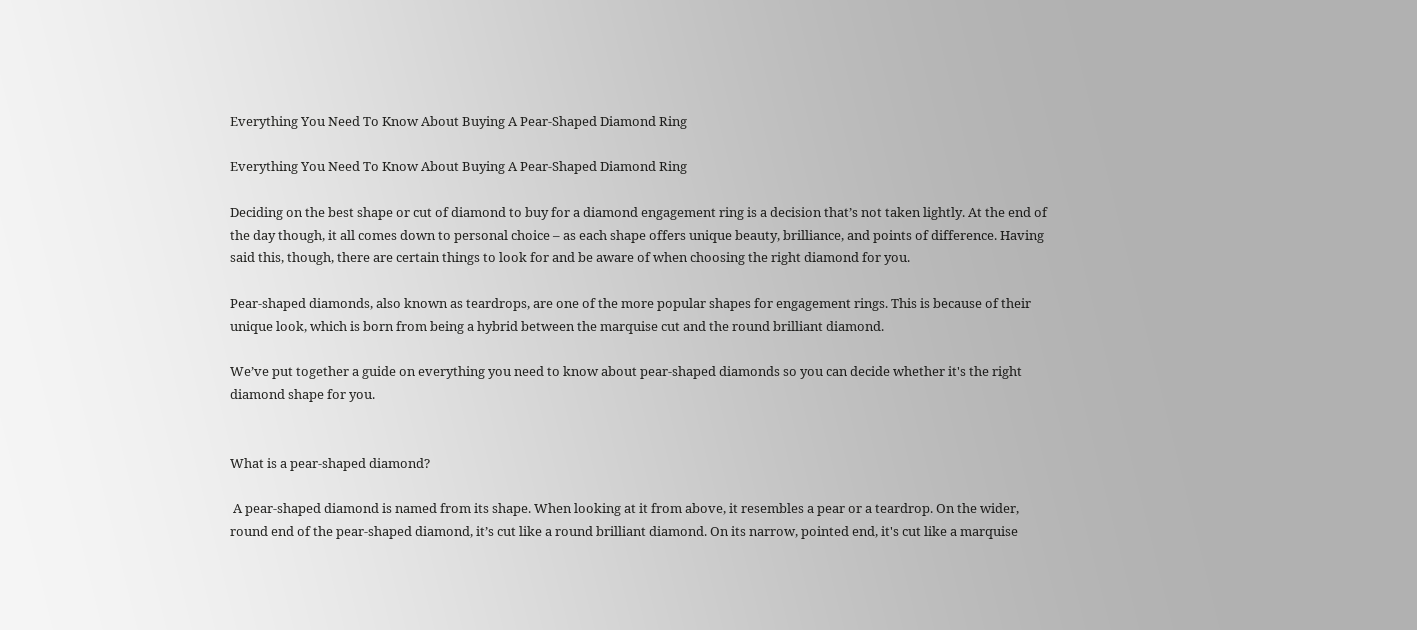Everything You Need To Know About Buying A Pear-Shaped Diamond Ring

Everything You Need To Know About Buying A Pear-Shaped Diamond Ring

Deciding on the best shape or cut of diamond to buy for a diamond engagement ring is a decision that’s not taken lightly. At the end of the day though, it all comes down to personal choice – as each shape offers unique beauty, brilliance, and points of difference. Having said this, though, there are certain things to look for and be aware of when choosing the right diamond for you.

Pear-shaped diamonds, also known as teardrops, are one of the more popular shapes for engagement rings. This is because of their unique look, which is born from being a hybrid between the marquise cut and the round brilliant diamond.

We’ve put together a guide on everything you need to know about pear-shaped diamonds so you can decide whether it's the right diamond shape for you.


What is a pear-shaped diamond?

 A pear-shaped diamond is named from its shape. When looking at it from above, it resembles a pear or a teardrop. On the wider, round end of the pear-shaped diamond, it’s cut like a round brilliant diamond. On its narrow, pointed end, it's cut like a marquise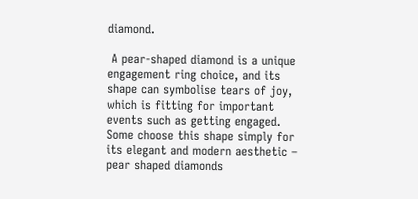diamond.

 A pear-shaped diamond is a unique engagement ring choice, and its shape can symbolise tears of joy, which is fitting for important events such as getting engaged. Some choose this shape simply for its elegant and modern aesthetic – pear shaped diamonds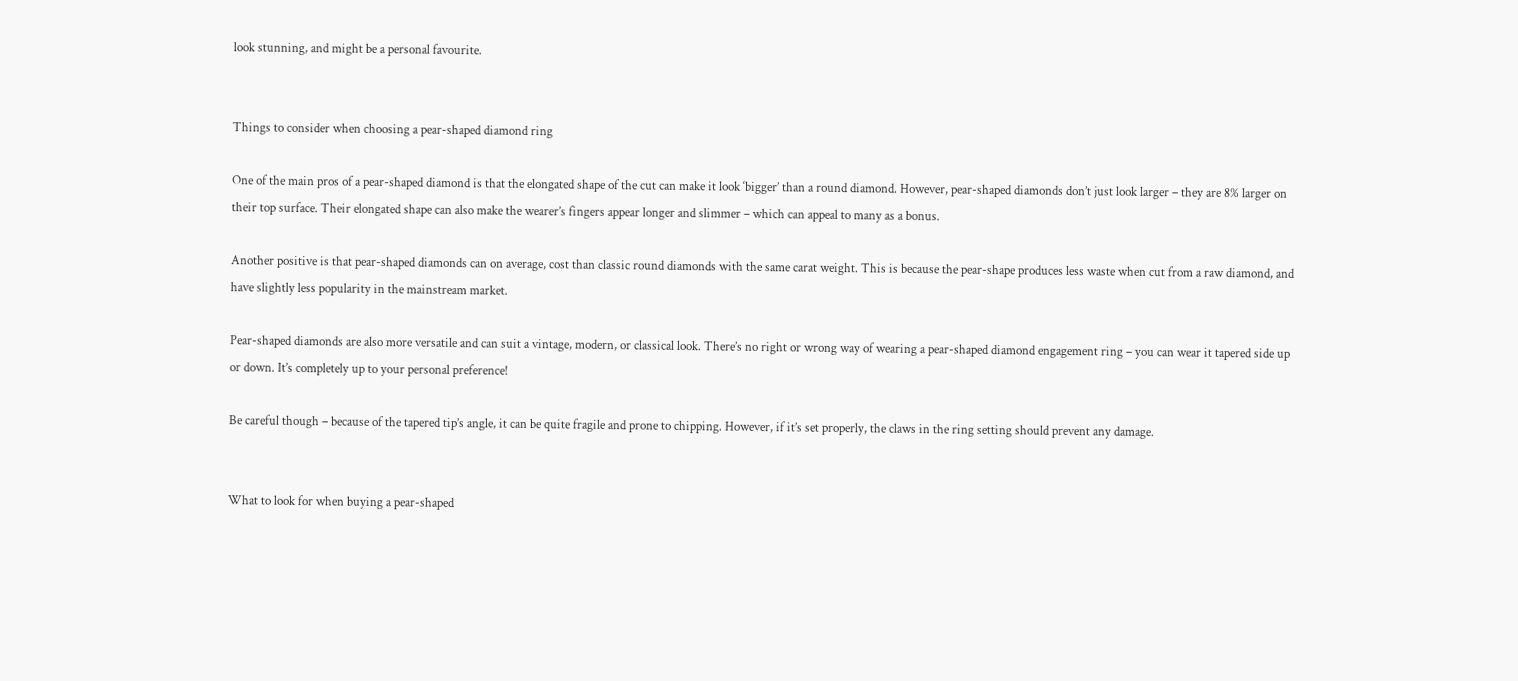look stunning, and might be a personal favourite.


Things to consider when choosing a pear-shaped diamond ring

One of the main pros of a pear-shaped diamond is that the elongated shape of the cut can make it look ‘bigger’ than a round diamond. However, pear-shaped diamonds don’t just look larger – they are 8% larger on their top surface. Their elongated shape can also make the wearer’s fingers appear longer and slimmer – which can appeal to many as a bonus.

Another positive is that pear-shaped diamonds can on average, cost than classic round diamonds with the same carat weight. This is because the pear-shape produces less waste when cut from a raw diamond, and have slightly less popularity in the mainstream market.

Pear-shaped diamonds are also more versatile and can suit a vintage, modern, or classical look. There’s no right or wrong way of wearing a pear-shaped diamond engagement ring – you can wear it tapered side up or down. It’s completely up to your personal preference!

Be careful though – because of the tapered tip’s angle, it can be quite fragile and prone to chipping. However, if it’s set properly, the claws in the ring setting should prevent any damage.


What to look for when buying a pear-shaped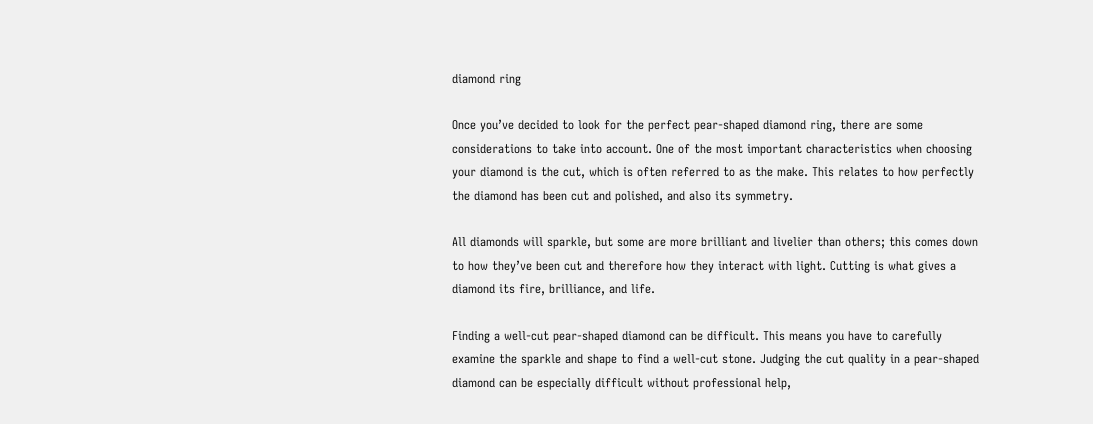diamond ring

Once you’ve decided to look for the perfect pear-shaped diamond ring, there are some considerations to take into account. One of the most important characteristics when choosing your diamond is the cut, which is often referred to as the make. This relates to how perfectly the diamond has been cut and polished, and also its symmetry.

All diamonds will sparkle, but some are more brilliant and livelier than others; this comes down to how they’ve been cut and therefore how they interact with light. Cutting is what gives a diamond its fire, brilliance, and life.

Finding a well-cut pear-shaped diamond can be difficult. This means you have to carefully examine the sparkle and shape to find a well-cut stone. Judging the cut quality in a pear-shaped diamond can be especially difficult without professional help,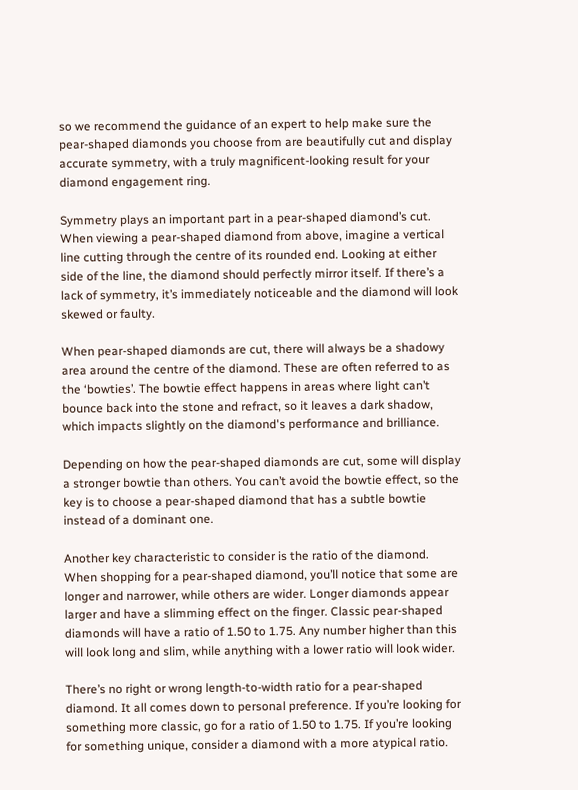so we recommend the guidance of an expert to help make sure the pear-shaped diamonds you choose from are beautifully cut and display accurate symmetry, with a truly magnificent-looking result for your diamond engagement ring.

Symmetry plays an important part in a pear-shaped diamond’s cut. When viewing a pear-shaped diamond from above, imagine a vertical line cutting through the centre of its rounded end. Looking at either side of the line, the diamond should perfectly mirror itself. If there’s a lack of symmetry, it’s immediately noticeable and the diamond will look skewed or faulty.

When pear-shaped diamonds are cut, there will always be a shadowy area around the centre of the diamond. These are often referred to as the ‘bowties’. The bowtie effect happens in areas where light can’t bounce back into the stone and refract, so it leaves a dark shadow, which impacts slightly on the diamond's performance and brilliance.

Depending on how the pear-shaped diamonds are cut, some will display a stronger bowtie than others. You can’t avoid the bowtie effect, so the key is to choose a pear-shaped diamond that has a subtle bowtie instead of a dominant one.

Another key characteristic to consider is the ratio of the diamond. When shopping for a pear-shaped diamond, you’ll notice that some are longer and narrower, while others are wider. Longer diamonds appear larger and have a slimming effect on the finger. Classic pear-shaped diamonds will have a ratio of 1.50 to 1.75. Any number higher than this will look long and slim, while anything with a lower ratio will look wider.

There’s no right or wrong length-to-width ratio for a pear-shaped diamond. It all comes down to personal preference. If you’re looking for something more classic, go for a ratio of 1.50 to 1.75. If you’re looking for something unique, consider a diamond with a more atypical ratio.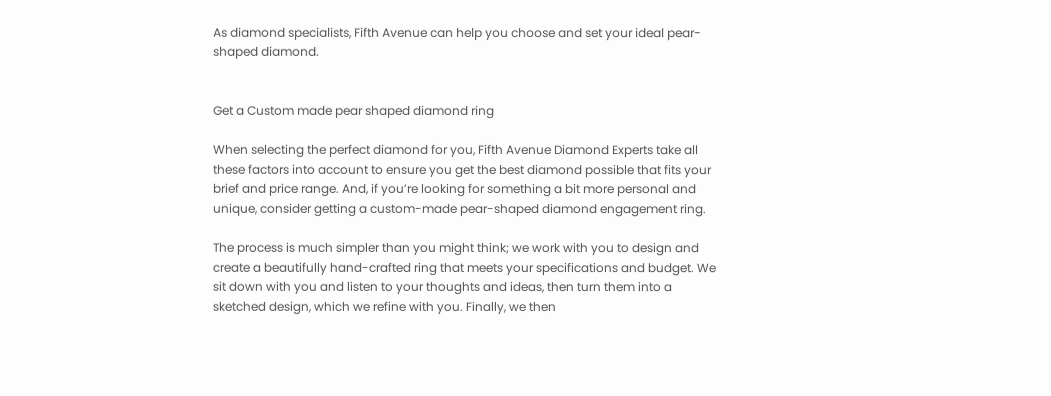As diamond specialists, Fifth Avenue can help you choose and set your ideal pear-shaped diamond.


Get a Custom made pear shaped diamond ring

When selecting the perfect diamond for you, Fifth Avenue Diamond Experts take all these factors into account to ensure you get the best diamond possible that fits your brief and price range. And, if you’re looking for something a bit more personal and unique, consider getting a custom-made pear-shaped diamond engagement ring.

The process is much simpler than you might think; we work with you to design and create a beautifully hand-crafted ring that meets your specifications and budget. We sit down with you and listen to your thoughts and ideas, then turn them into a sketched design, which we refine with you. Finally, we then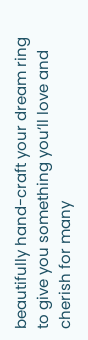beautifully hand-craft your dream ring to give you something you’ll love and cherish for many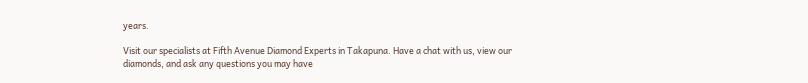years.

Visit our specialists at Fifth Avenue Diamond Experts in Takapuna. Have a chat with us, view our diamonds, and ask any questions you may have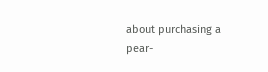about purchasing a pear-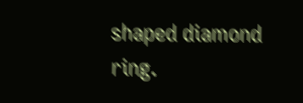shaped diamond ring.